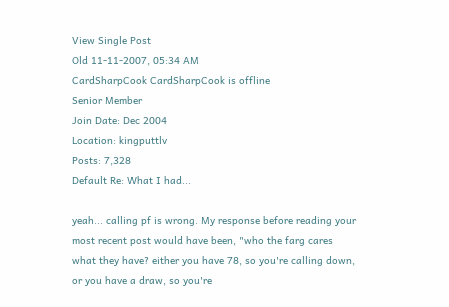View Single Post
Old 11-11-2007, 05:34 AM
CardSharpCook CardSharpCook is offline
Senior Member
Join Date: Dec 2004
Location: kingputtlv
Posts: 7,328
Default Re: What I had...

yeah... calling pf is wrong. My response before reading your most recent post would have been, "who the farg cares what they have? either you have 78, so you're calling down, or you have a draw, so you're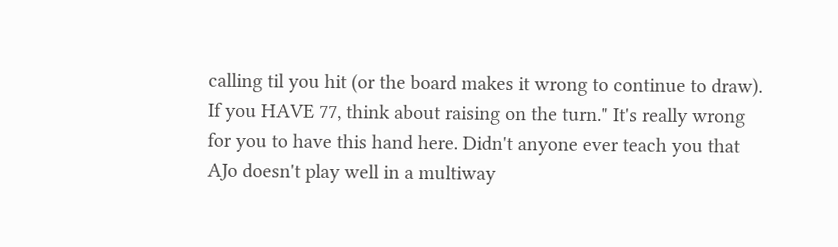calling til you hit (or the board makes it wrong to continue to draw). If you HAVE 77, think about raising on the turn." It's really wrong for you to have this hand here. Didn't anyone ever teach you that AJo doesn't play well in a multiway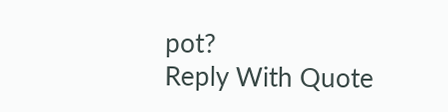pot?
Reply With Quote